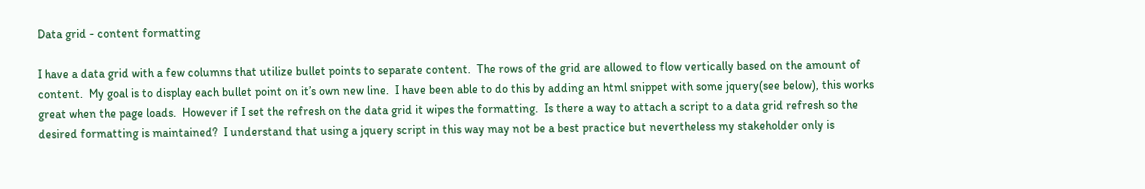Data grid - content formatting

I have a data grid with a few columns that utilize bullet points to separate content.  The rows of the grid are allowed to flow vertically based on the amount of content.  My goal is to display each bullet point on it’s own new line.  I have been able to do this by adding an html snippet with some jquery(see below), this works great when the page loads.  However if I set the refresh on the data grid it wipes the formatting.  Is there a way to attach a script to a data grid refresh so the desired formatting is maintained?  I understand that using a jquery script in this way may not be a best practice but nevertheless my stakeholder only is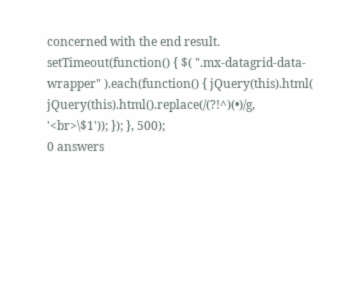concerned with the end result.   setTimeout(function() { $( ".mx-datagrid-data-wrapper" ).each(function() { jQuery(this).html( jQuery(this).html().replace(/(?!^)(•)/g, '<br>\$1')); }); }, 500);
0 answers